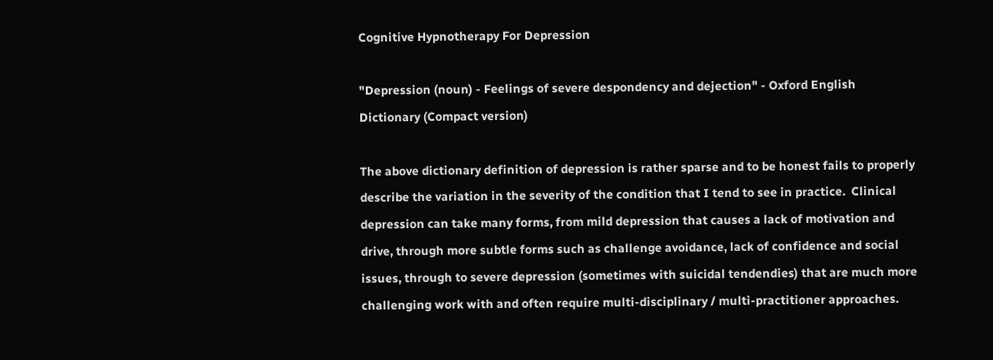Cognitive Hypnotherapy For Depression

"Depression (noun) - Feelings of severe despondency and dejection" - Oxford English Dictionary (Compact version)

The above dictionary definition of depression is rather sparse and to be honest fails to properly describe the variation in the severity of the condition that I tend to see in practice.  Clinical depression can take many forms, from mild depression that causes a lack of motivation and drive, through more subtle forms such as challenge avoidance, lack of confidence and social issues, through to severe depression (sometimes with suicidal tendendies) that are much more challenging work with and often require multi-disciplinary / multi-practitioner approaches.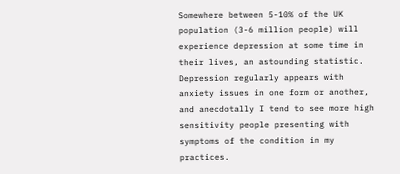Somewhere between 5-10% of the UK population (3-6 million people) will experience depression at some time in their lives, an astounding statistic.  Depression regularly appears with anxiety issues in one form or another, and anecdotally I tend to see more high sensitivity people presenting with symptoms of the condition in my practices.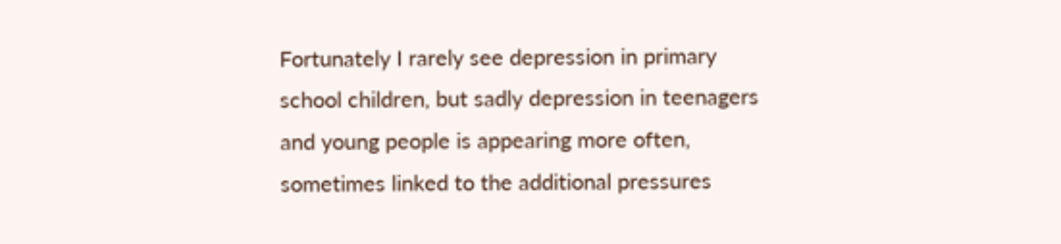Fortunately I rarely see depression in primary school children, but sadly depression in teenagers and young people is appearing more often, sometimes linked to the additional pressures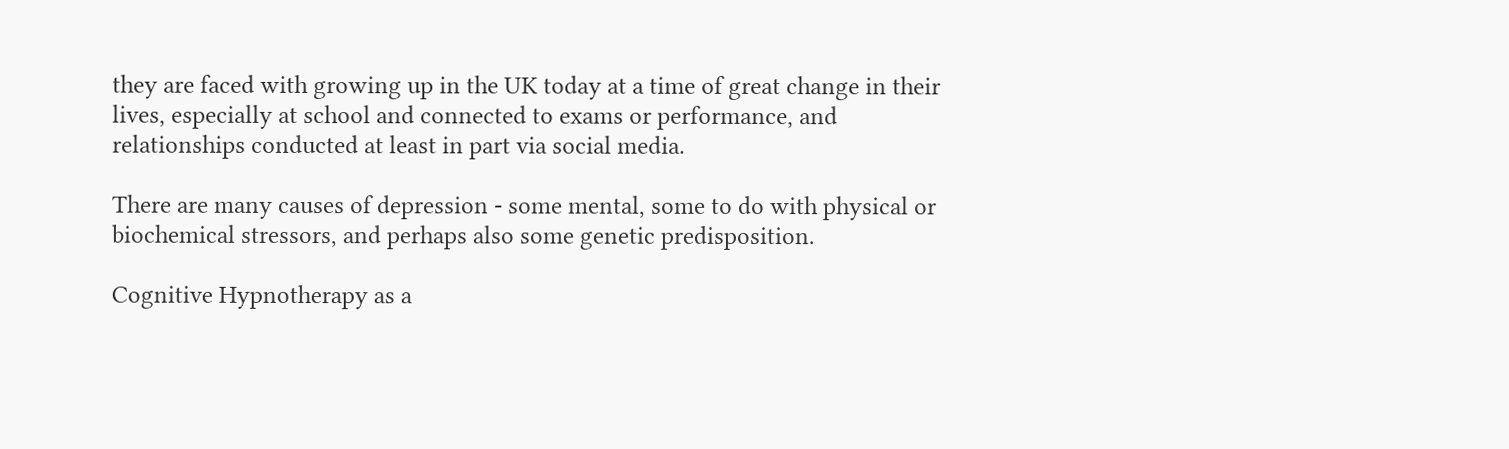they are faced with growing up in the UK today at a time of great change in their lives, especially at school and connected to exams or performance, and relationships conducted at least in part via social media.

There are many causes of depression - some mental, some to do with physical or biochemical stressors, and perhaps also some genetic predisposition.

Cognitive Hypnotherapy as a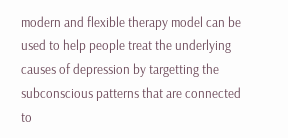modern and flexible therapy model can be used to help people treat the underlying causes of depression by targetting the subconscious patterns that are connected to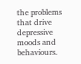the problems that drive depressive moods and behaviours.